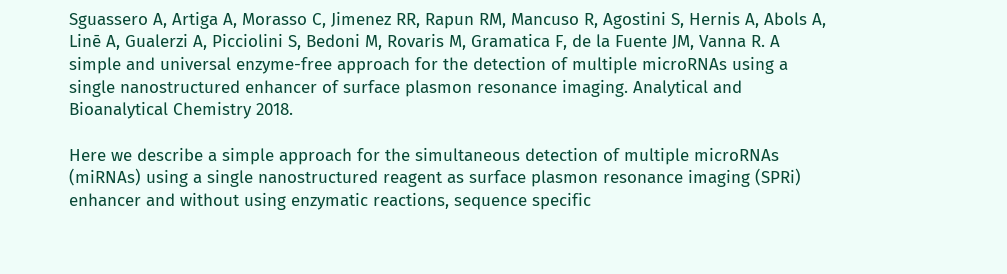Sguassero A, Artiga A, Morasso C, Jimenez RR, Rapun RM, Mancuso R, Agostini S, Hernis A, Abols A, Linē A, Gualerzi A, Picciolini S, Bedoni M, Rovaris M, Gramatica F, de la Fuente JM, Vanna R. A simple and universal enzyme-free approach for the detection of multiple microRNAs using a single nanostructured enhancer of surface plasmon resonance imaging. Analytical and Bioanalytical Chemistry 2018.

Here we describe a simple approach for the simultaneous detection of multiple microRNAs (miRNAs) using a single nanostructured reagent as surface plasmon resonance imaging (SPRi) enhancer and without using enzymatic reactions, sequence specific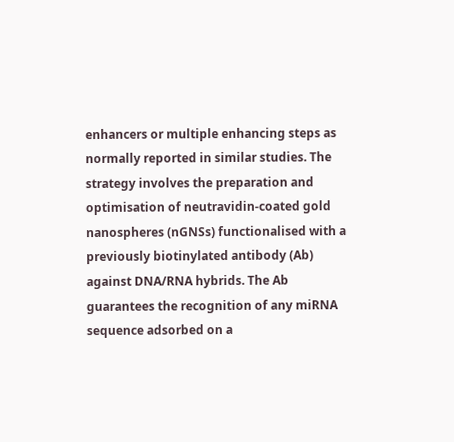enhancers or multiple enhancing steps as normally reported in similar studies. The strategy involves the preparation and optimisation of neutravidin-coated gold nanospheres (nGNSs) functionalised with a previously biotinylated antibody (Ab) against DNA/RNA hybrids. The Ab guarantees the recognition of any miRNA sequence adsorbed on a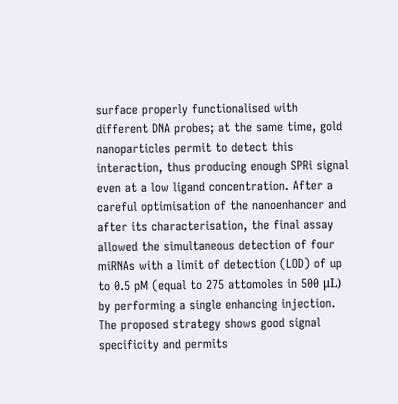surface properly functionalised with different DNA probes; at the same time, gold nanoparticles permit to detect this interaction, thus producing enough SPRi signal even at a low ligand concentration. After a careful optimisation of the nanoenhancer and after its characterisation, the final assay allowed the simultaneous detection of four miRNAs with a limit of detection (LOD) of up to 0.5 pM (equal to 275 attomoles in 500 μL) by performing a single enhancing injection. The proposed strategy shows good signal specificity and permits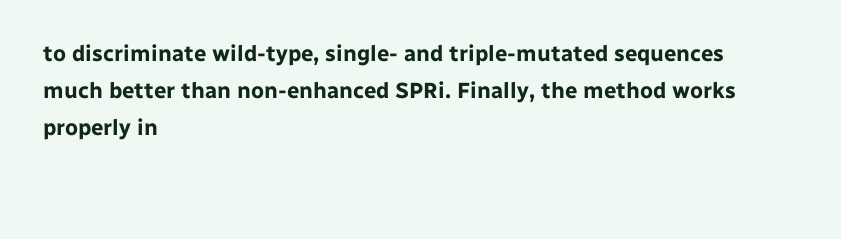to discriminate wild-type, single- and triple-mutated sequences much better than non-enhanced SPRi. Finally, the method works properly in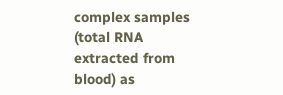complex samples (total RNA extracted from blood) as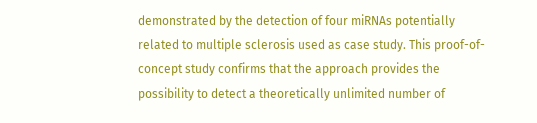demonstrated by the detection of four miRNAs potentially related to multiple sclerosis used as case study. This proof-of-concept study confirms that the approach provides the possibility to detect a theoretically unlimited number of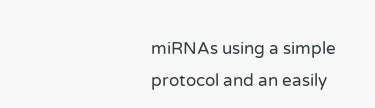miRNAs using a simple protocol and an easily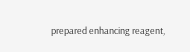prepared enhancing reagent,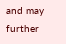and may further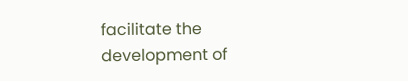facilitate the development of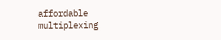affordable multiplexing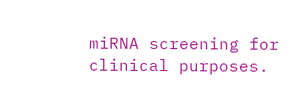miRNA screening for clinical purposes.